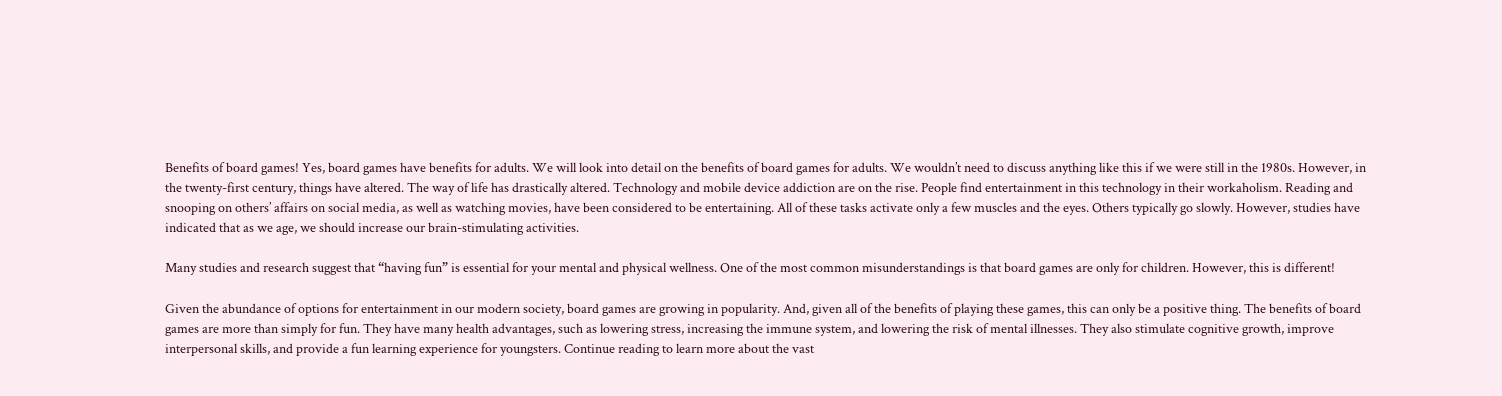Benefits of board games! Yes, board games have benefits for adults. We will look into detail on the benefits of board games for adults. We wouldn’t need to discuss anything like this if we were still in the 1980s. However, in the twenty-first century, things have altered. The way of life has drastically altered. Technology and mobile device addiction are on the rise. People find entertainment in this technology in their workaholism. Reading and snooping on others’ affairs on social media, as well as watching movies, have been considered to be entertaining. All of these tasks activate only a few muscles and the eyes. Others typically go slowly. However, studies have indicated that as we age, we should increase our brain-stimulating activities.

Many studies and research suggest that “having fun” is essential for your mental and physical wellness. One of the most common misunderstandings is that board games are only for children. However, this is different!

Given the abundance of options for entertainment in our modern society, board games are growing in popularity. And, given all of the benefits of playing these games, this can only be a positive thing. The benefits of board games are more than simply for fun. They have many health advantages, such as lowering stress, increasing the immune system, and lowering the risk of mental illnesses. They also stimulate cognitive growth, improve interpersonal skills, and provide a fun learning experience for youngsters. Continue reading to learn more about the vast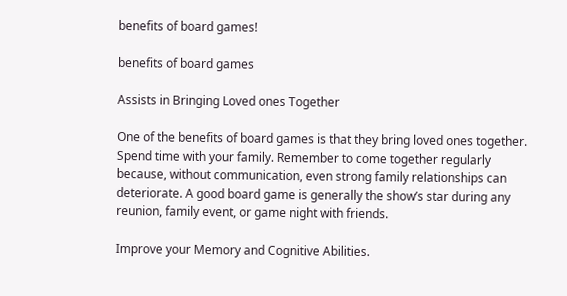benefits of board games!

benefits of board games

Assists in Bringing Loved ones Together

One of the benefits of board games is that they bring loved ones together. Spend time with your family. Remember to come together regularly because, without communication, even strong family relationships can deteriorate. A good board game is generally the show’s star during any reunion, family event, or game night with friends.

Improve your Memory and Cognitive Abilities.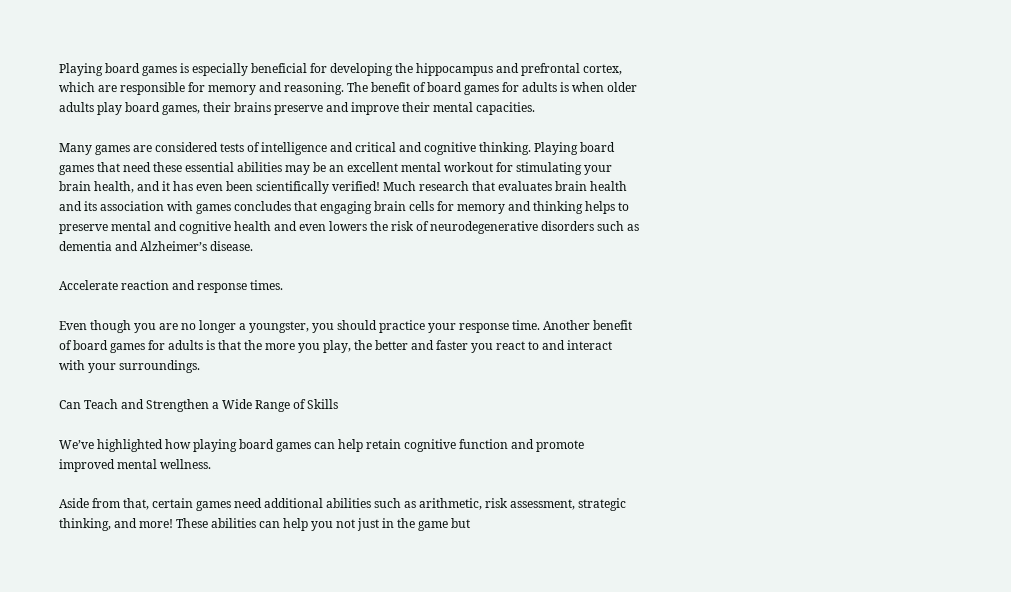Playing board games is especially beneficial for developing the hippocampus and prefrontal cortex, which are responsible for memory and reasoning. The benefit of board games for adults is when older adults play board games, their brains preserve and improve their mental capacities.

Many games are considered tests of intelligence and critical and cognitive thinking. Playing board games that need these essential abilities may be an excellent mental workout for stimulating your brain health, and it has even been scientifically verified! Much research that evaluates brain health and its association with games concludes that engaging brain cells for memory and thinking helps to preserve mental and cognitive health and even lowers the risk of neurodegenerative disorders such as dementia and Alzheimer’s disease.

Accelerate reaction and response times.

Even though you are no longer a youngster, you should practice your response time. Another benefit of board games for adults is that the more you play, the better and faster you react to and interact with your surroundings.

Can Teach and Strengthen a Wide Range of Skills

We’ve highlighted how playing board games can help retain cognitive function and promote improved mental wellness.

Aside from that, certain games need additional abilities such as arithmetic, risk assessment, strategic thinking, and more! These abilities can help you not just in the game but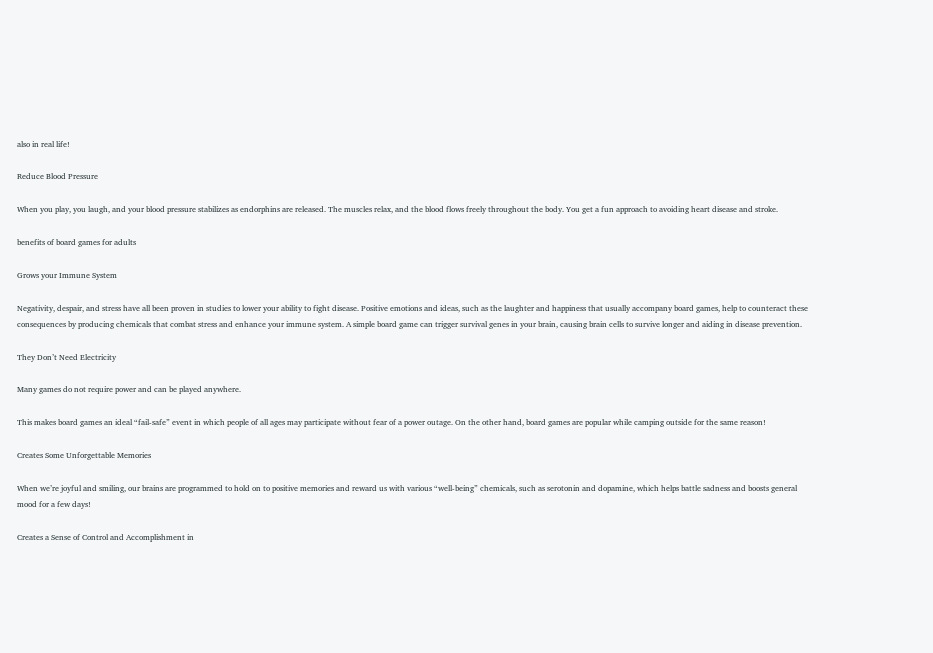also in real life!

Reduce Blood Pressure

When you play, you laugh, and your blood pressure stabilizes as endorphins are released. The muscles relax, and the blood flows freely throughout the body. You get a fun approach to avoiding heart disease and stroke.

benefits of board games for adults

Grows your Immune System

Negativity, despair, and stress have all been proven in studies to lower your ability to fight disease. Positive emotions and ideas, such as the laughter and happiness that usually accompany board games, help to counteract these consequences by producing chemicals that combat stress and enhance your immune system. A simple board game can trigger survival genes in your brain, causing brain cells to survive longer and aiding in disease prevention.

They Don’t Need Electricity

Many games do not require power and can be played anywhere.

This makes board games an ideal “fail-safe” event in which people of all ages may participate without fear of a power outage. On the other hand, board games are popular while camping outside for the same reason!

Creates Some Unforgettable Memories

When we’re joyful and smiling, our brains are programmed to hold on to positive memories and reward us with various “well-being” chemicals, such as serotonin and dopamine, which helps battle sadness and boosts general mood for a few days!

Creates a Sense of Control and Accomplishment in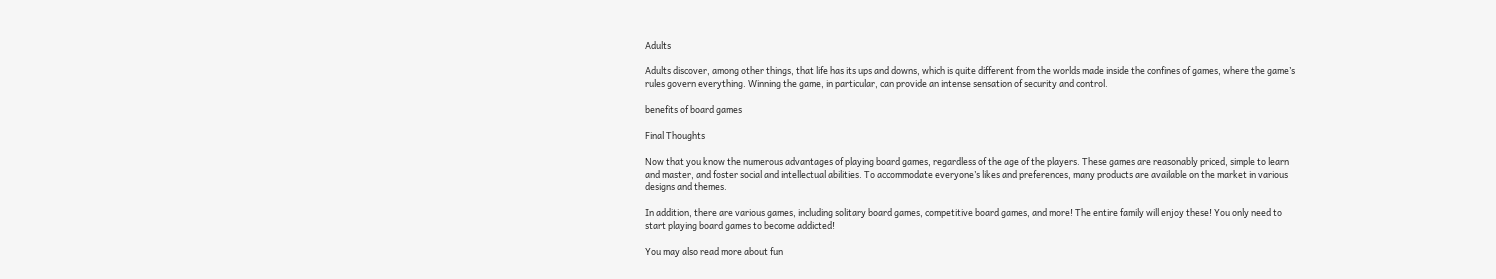Adults

Adults discover, among other things, that life has its ups and downs, which is quite different from the worlds made inside the confines of games, where the game’s rules govern everything. Winning the game, in particular, can provide an intense sensation of security and control.

benefits of board games

Final Thoughts

Now that you know the numerous advantages of playing board games, regardless of the age of the players. These games are reasonably priced, simple to learn and master, and foster social and intellectual abilities. To accommodate everyone’s likes and preferences, many products are available on the market in various designs and themes.

In addition, there are various games, including solitary board games, competitive board games, and more! The entire family will enjoy these! You only need to start playing board games to become addicted!

You may also read more about fun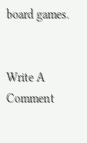board games.


Write A Comment